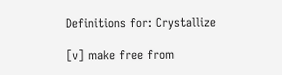Definitions for: Crystallize

[v] make free from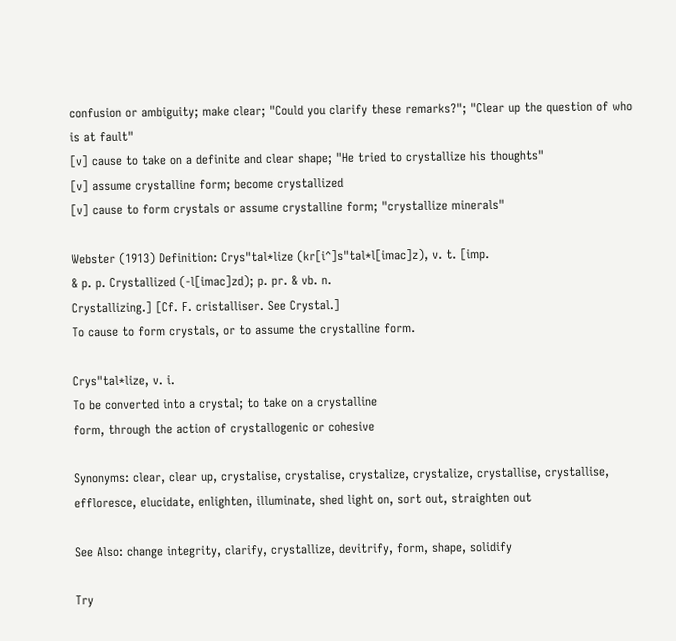confusion or ambiguity; make clear; "Could you clarify these remarks?"; "Clear up the question of who is at fault"
[v] cause to take on a definite and clear shape; "He tried to crystallize his thoughts"
[v] assume crystalline form; become crystallized
[v] cause to form crystals or assume crystalline form; "crystallize minerals"

Webster (1913) Definition: Crys"tal*lize (kr[i^]s"tal*l[imac]z), v. t. [imp.
& p. p. Crystallized (-l[imac]zd); p. pr. & vb. n.
Crystallizing.] [Cf. F. cristalliser. See Crystal.]
To cause to form crystals, or to assume the crystalline form.

Crys"tal*lize, v. i.
To be converted into a crystal; to take on a crystalline
form, through the action of crystallogenic or cohesive

Synonyms: clear, clear up, crystalise, crystalise, crystalize, crystalize, crystallise, crystallise, effloresce, elucidate, enlighten, illuminate, shed light on, sort out, straighten out

See Also: change integrity, clarify, crystallize, devitrify, form, shape, solidify

Try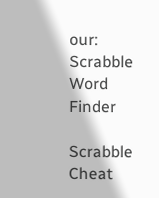our:
Scrabble Word Finder

Scrabble Cheat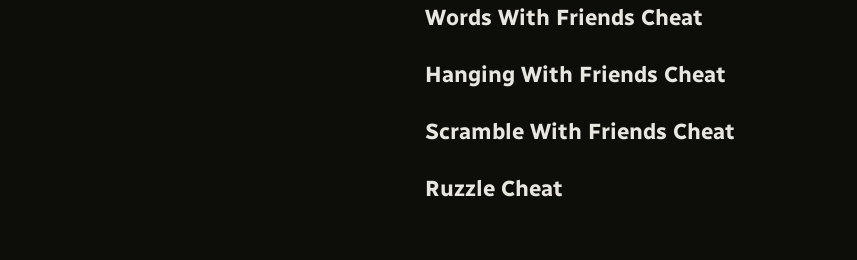Words With Friends Cheat

Hanging With Friends Cheat

Scramble With Friends Cheat

Ruzzle Cheat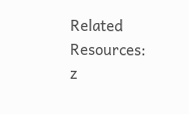Related Resources:
z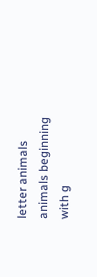letter animals
animals beginning with g